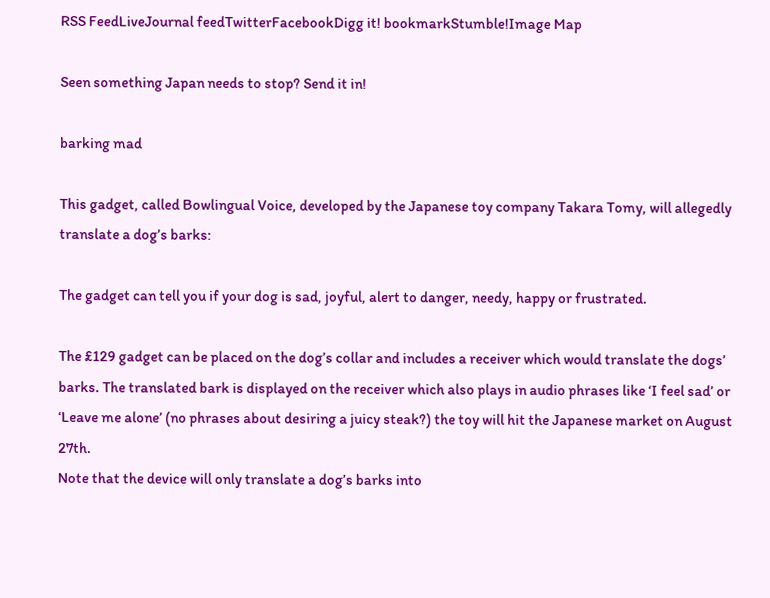RSS FeedLiveJournal feedTwitterFacebookDigg it! bookmarkStumble!Image Map

Seen something Japan needs to stop? Send it in!

barking mad

This gadget, called Bowlingual Voice, developed by the Japanese toy company Takara Tomy, will allegedly translate a dog’s barks:

The gadget can tell you if your dog is sad, joyful, alert to danger, needy, happy or frustrated.

The £129 gadget can be placed on the dog’s collar and includes a receiver which would translate the dogs’ barks. The translated bark is displayed on the receiver which also plays in audio phrases like ‘I feel sad’ or ‘Leave me alone’ (no phrases about desiring a juicy steak?) the toy will hit the Japanese market on August 27th.
Note that the device will only translate a dog’s barks into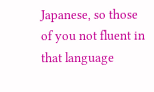Japanese, so those of you not fluent in that language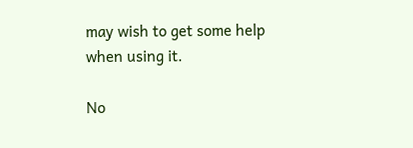may wish to get some help when using it.

No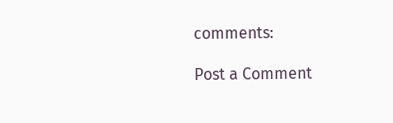comments:

Post a Comment